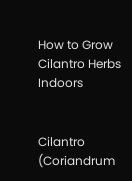How to Grow Cilantro Herbs Indoors


Cilantro (Coriandrum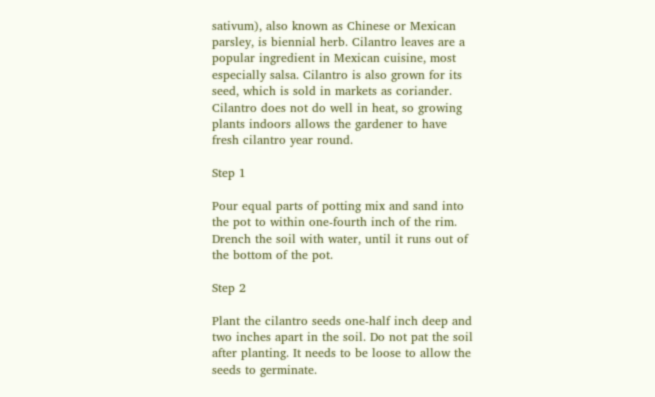sativum), also known as Chinese or Mexican parsley, is biennial herb. Cilantro leaves are a popular ingredient in Mexican cuisine, most especially salsa. Cilantro is also grown for its seed, which is sold in markets as coriander. Cilantro does not do well in heat, so growing plants indoors allows the gardener to have fresh cilantro year round.

Step 1

Pour equal parts of potting mix and sand into the pot to within one-fourth inch of the rim. Drench the soil with water, until it runs out of the bottom of the pot.

Step 2

Plant the cilantro seeds one-half inch deep and two inches apart in the soil. Do not pat the soil after planting. It needs to be loose to allow the seeds to germinate.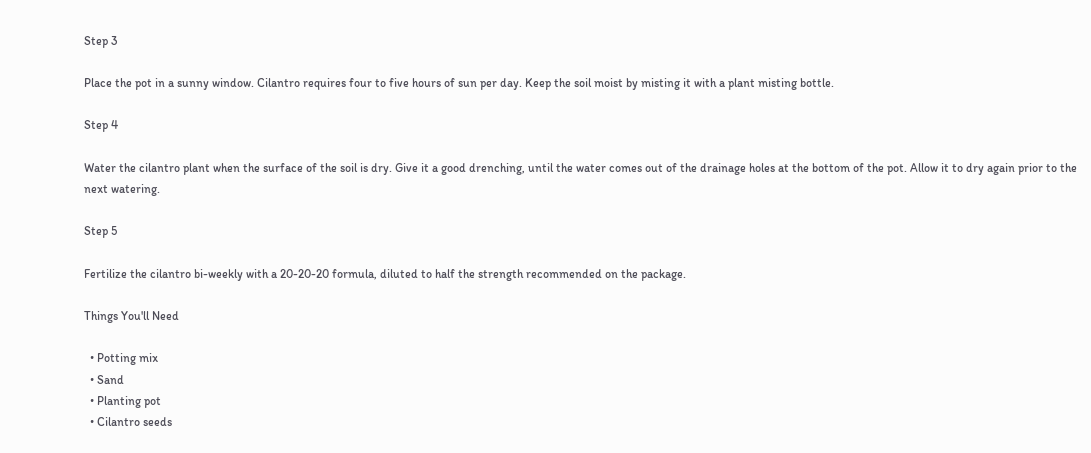Step 3

Place the pot in a sunny window. Cilantro requires four to five hours of sun per day. Keep the soil moist by misting it with a plant misting bottle.

Step 4

Water the cilantro plant when the surface of the soil is dry. Give it a good drenching, until the water comes out of the drainage holes at the bottom of the pot. Allow it to dry again prior to the next watering.

Step 5

Fertilize the cilantro bi-weekly with a 20-20-20 formula, diluted to half the strength recommended on the package.

Things You'll Need

  • Potting mix
  • Sand
  • Planting pot
  • Cilantro seeds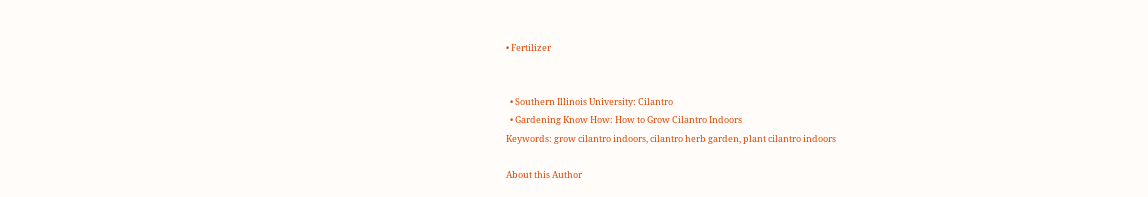• Fertilizer


  • Southern Illinois University: Cilantro
  • Gardening Know How: How to Grow Cilantro Indoors
Keywords: grow cilantro indoors, cilantro herb garden, plant cilantro indoors

About this Author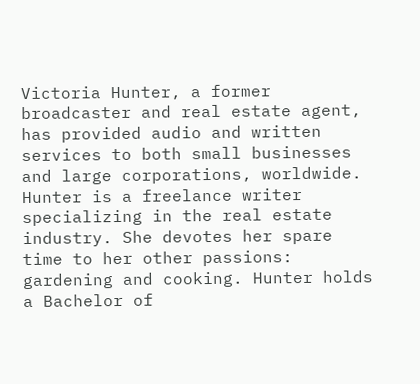Victoria Hunter, a former broadcaster and real estate agent, has provided audio and written services to both small businesses and large corporations, worldwide. Hunter is a freelance writer specializing in the real estate industry. She devotes her spare time to her other passions: gardening and cooking. Hunter holds a Bachelor of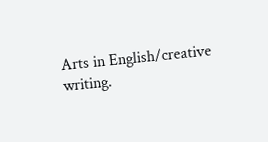Arts in English/creative writing.